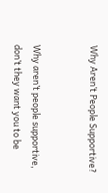Why Aren’t People Supportive?


Why aren’t people supportive, don’t they want you to be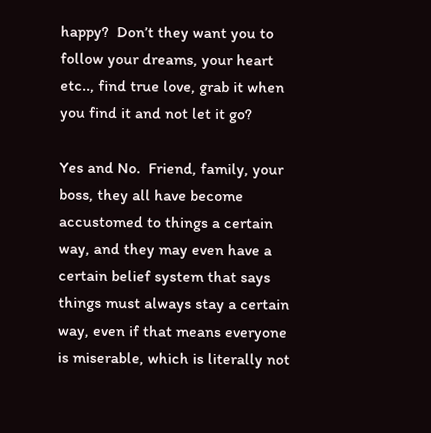happy?  Don’t they want you to follow your dreams, your heart etc.., find true love, grab it when you find it and not let it go?

Yes and No.  Friend, family, your boss, they all have become accustomed to things a certain way, and they may even have a certain belief system that says things must always stay a certain way, even if that means everyone is miserable, which is literally not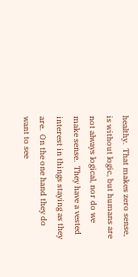healthy.  That makes zero sense, is without logic, but humans are not always logical, nor do we make sense.  They have a vested interest in things staying as they are.  On the one hand they do want to see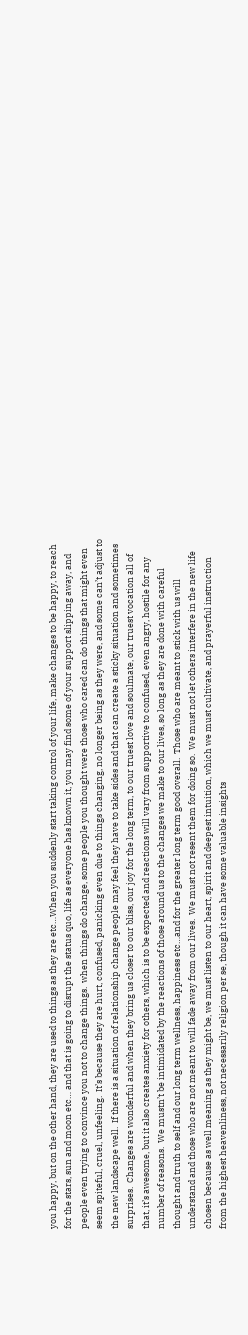you happy, but on the other hand, they are used to things as they are etc…When you suddenly start taking control of your life, make changes to be happy, to reach for the stars, sun and moon etc… and that is going to disrupt the status quo, life as everyone has known it, you may find some of your support slipping away, and people even trying to convince you not to change things.  when things do change, some people you thought were those who cared can do things that might even seem spiteful, cruel, unfeeling.  It’s because they are hurt, confused, panicking even due to things changing, no longer being as they were, and some can’t adjust to the new landscape well.  If there is a situation of relationship change people may feel they have to take sides and that can create a sticky situation and sometimes surprises.  Changes are wonderful and when they bring us closer to our bliss, our joy for the long term, to our truest love and soulmate, our truest vocation all of that, it’s awesome, but it also creates anxiety for others, which is to be expected and reactions will vary from supportive to confused, even angry, hostile for any number of reasons.  We mustn’t be intimidated by the reactions of those around us to the changes we make to our lives, so long as they are done with careful thought and truth to self and our long term wellness, happiness etc…and for the greater long term good overall.  Those who are meant to stick with us will understand and those who are not meant to will fade away from our lives.  We must not resent them for doing so.  We must not let others interfere in the new life chosen because as well meaning as they might be, we must listen to our heart, spirit and deepest intuition, which we must cultivate, and prayerful instruction from the highest heavenliness, not necessarily religion per se, though it can have some valuable insights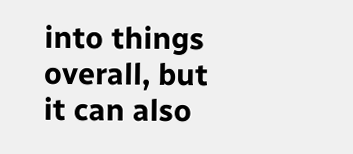into things overall, but it can also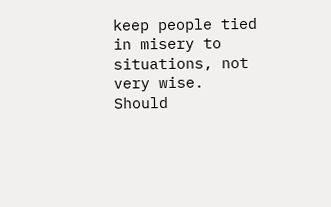keep people tied in misery to situations, not very wise.  Should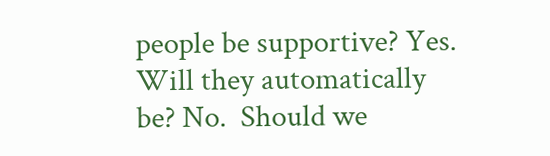people be supportive? Yes.  Will they automatically be? No.  Should we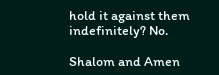hold it against them indefinitely? No.

Shalom and Amen